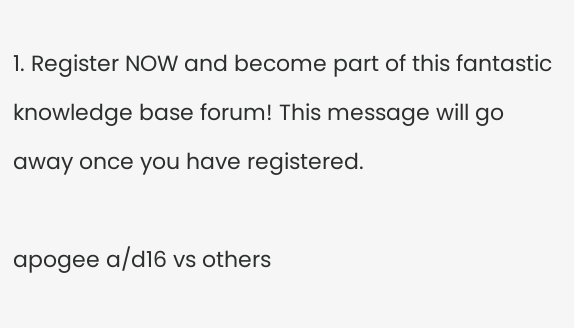1. Register NOW and become part of this fantastic knowledge base forum! This message will go away once you have registered.

apogee a/d16 vs others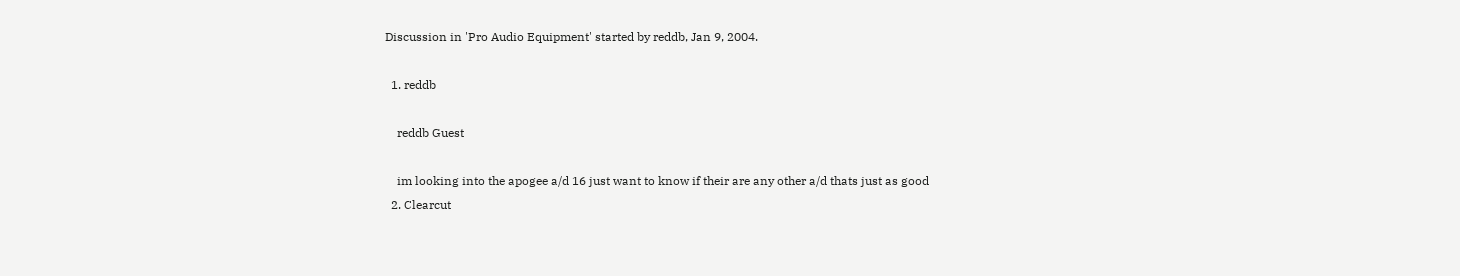Discussion in 'Pro Audio Equipment' started by reddb, Jan 9, 2004.

  1. reddb

    reddb Guest

    im looking into the apogee a/d 16 just want to know if their are any other a/d thats just as good
  2. Clearcut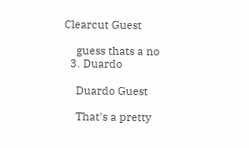Clearcut Guest

    guess thats a no
  3. Duardo

    Duardo Guest

    That's a pretty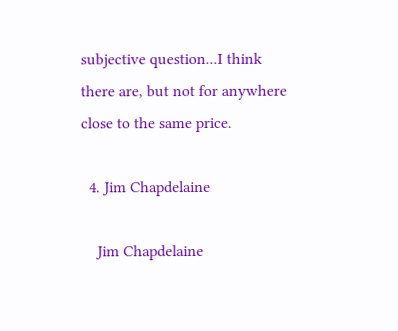subjective question...I think there are, but not for anywhere close to the same price.

  4. Jim Chapdelaine

    Jim Chapdelaine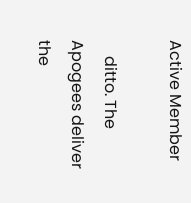Active Member

    ditto. The Apogees deliver the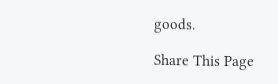goods.

Share This Page